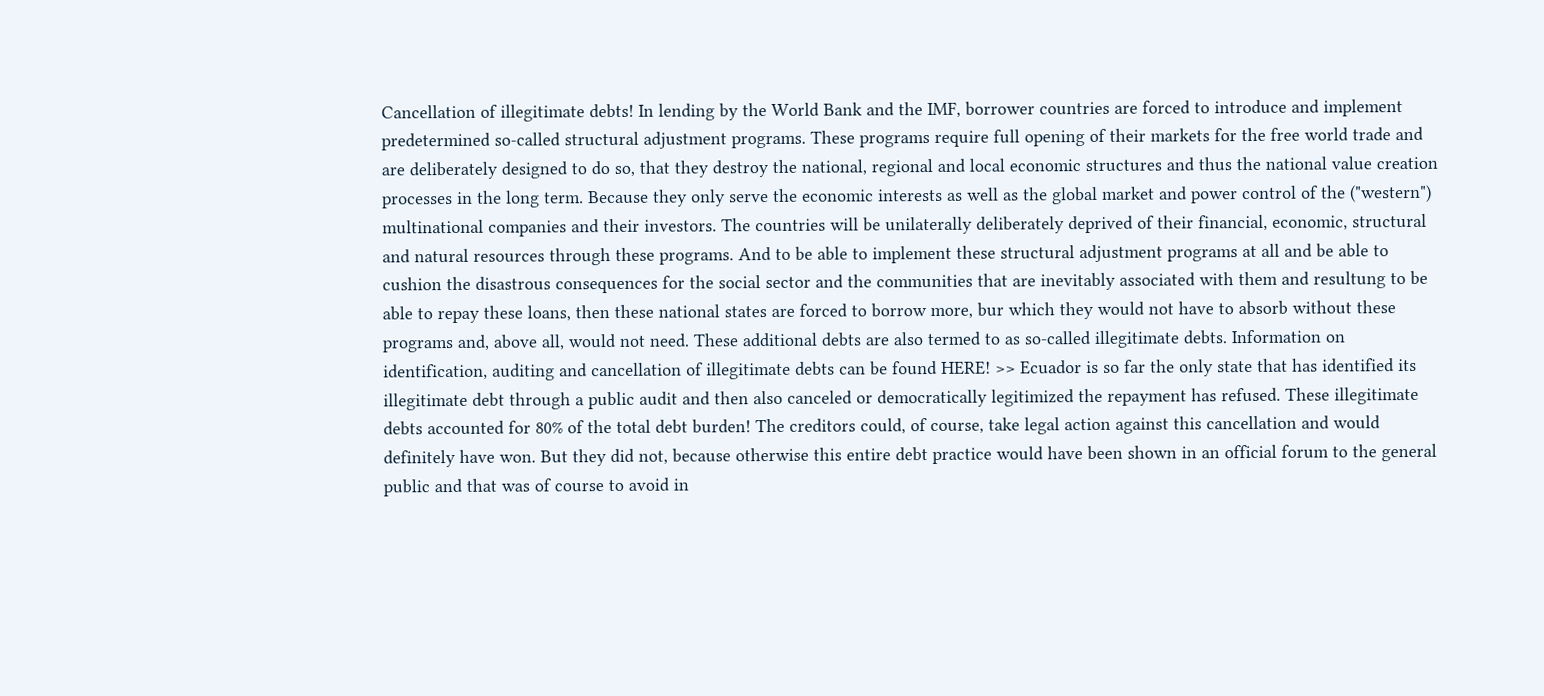Cancellation of illegitimate debts! In lending by the World Bank and the IMF, borrower countries are forced to introduce and implement predetermined so-called structural adjustment programs. These programs require full opening of their markets for the free world trade and are deliberately designed to do so, that they destroy the national, regional and local economic structures and thus the national value creation processes in the long term. Because they only serve the economic interests as well as the global market and power control of the ("western") multinational companies and their investors. The countries will be unilaterally deliberately deprived of their financial, economic, structural and natural resources through these programs. And to be able to implement these structural adjustment programs at all and be able to cushion the disastrous consequences for the social sector and the communities that are inevitably associated with them and resultung to be able to repay these loans, then these national states are forced to borrow more, bur which they would not have to absorb without these programs and, above all, would not need. These additional debts are also termed to as so-called illegitimate debts. Information on identification, auditing and cancellation of illegitimate debts can be found HERE! >> Ecuador is so far the only state that has identified its illegitimate debt through a public audit and then also canceled or democratically legitimized the repayment has refused. These illegitimate debts accounted for 80% of the total debt burden! The creditors could, of course, take legal action against this cancellation and would definitely have won. But they did not, because otherwise this entire debt practice would have been shown in an official forum to the general public and that was of course to avoid in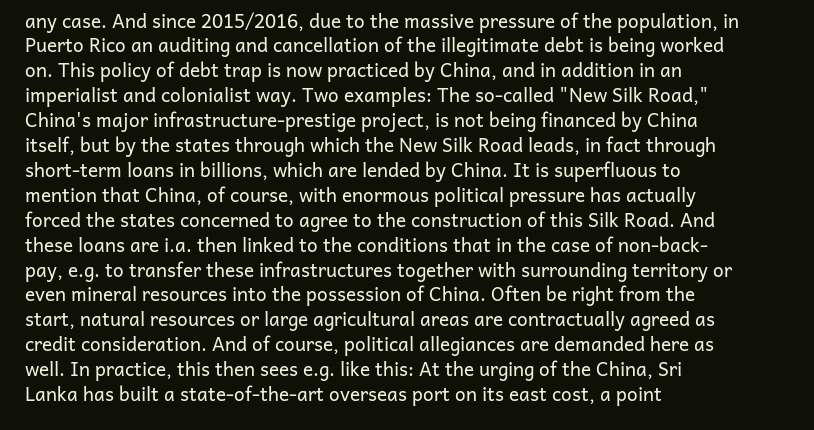any case. And since 2015/2016, due to the massive pressure of the population, in Puerto Rico an auditing and cancellation of the illegitimate debt is being worked on. This policy of debt trap is now practiced by China, and in addition in an imperialist and colonialist way. Two examples: The so-called "New Silk Road," China's major infrastructure-prestige project, is not being financed by China itself, but by the states through which the New Silk Road leads, in fact through short-term loans in billions, which are lended by China. It is superfluous to mention that China, of course, with enormous political pressure has actually forced the states concerned to agree to the construction of this Silk Road. And these loans are i.a. then linked to the conditions that in the case of non-back-pay, e.g. to transfer these infrastructures together with surrounding territory or even mineral resources into the possession of China. Often be right from the start, natural resources or large agricultural areas are contractually agreed as credit consideration. And of course, political allegiances are demanded here as well. In practice, this then sees e.g. like this: At the urging of the China, Sri Lanka has built a state-of-the-art overseas port on its east cost, a point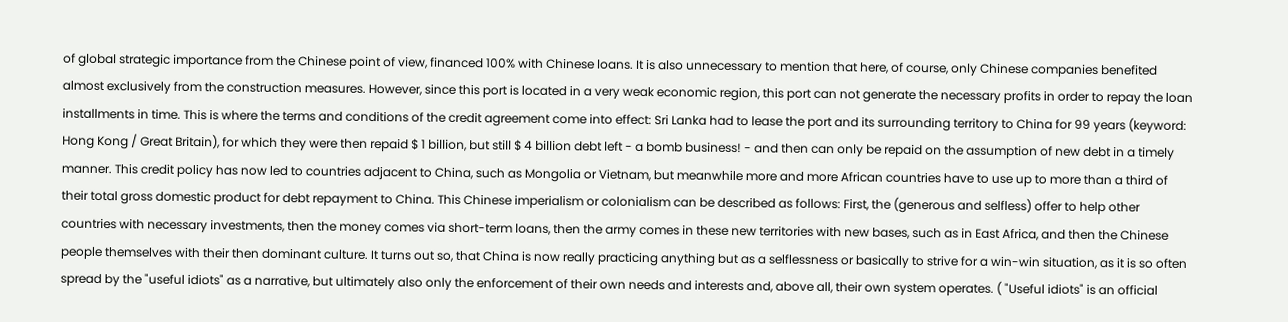of global strategic importance from the Chinese point of view, financed 100% with Chinese loans. It is also unnecessary to mention that here, of course, only Chinese companies benefited almost exclusively from the construction measures. However, since this port is located in a very weak economic region, this port can not generate the necessary profits in order to repay the loan installments in time. This is where the terms and conditions of the credit agreement come into effect: Sri Lanka had to lease the port and its surrounding territory to China for 99 years (keyword: Hong Kong / Great Britain), for which they were then repaid $ 1 billion, but still $ 4 billion debt left - a bomb business! - and then can only be repaid on the assumption of new debt in a timely manner. This credit policy has now led to countries adjacent to China, such as Mongolia or Vietnam, but meanwhile more and more African countries have to use up to more than a third of their total gross domestic product for debt repayment to China. This Chinese imperialism or colonialism can be described as follows: First, the (generous and selfless) offer to help other countries with necessary investments, then the money comes via short-term loans, then the army comes in these new territories with new bases, such as in East Africa, and then the Chinese people themselves with their then dominant culture. It turns out so, that China is now really practicing anything but as a selflessness or basically to strive for a win-win situation, as it is so often spread by the "useful idiots" as a narrative, but ultimately also only the enforcement of their own needs and interests and, above all, their own system operates. ( "Useful idiots" is an official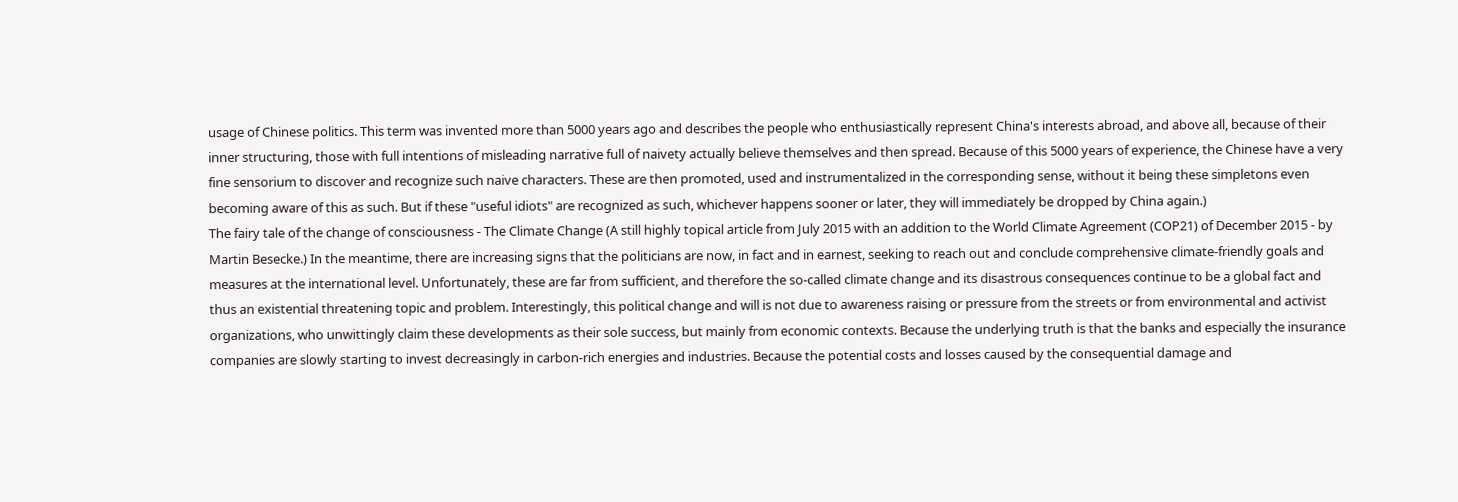usage of Chinese politics. This term was invented more than 5000 years ago and describes the people who enthusiastically represent China's interests abroad, and above all, because of their inner structuring, those with full intentions of misleading narrative full of naivety actually believe themselves and then spread. Because of this 5000 years of experience, the Chinese have a very fine sensorium to discover and recognize such naive characters. These are then promoted, used and instrumentalized in the corresponding sense, without it being these simpletons even becoming aware of this as such. But if these "useful idiots" are recognized as such, whichever happens sooner or later, they will immediately be dropped by China again.)
The fairy tale of the change of consciousness - The Climate Change (A still highly topical article from July 2015 with an addition to the World Climate Agreement (COP21) of December 2015 - by Martin Besecke.) In the meantime, there are increasing signs that the politicians are now, in fact and in earnest, seeking to reach out and conclude comprehensive climate-friendly goals and measures at the international level. Unfortunately, these are far from sufficient, and therefore the so-called climate change and its disastrous consequences continue to be a global fact and thus an existential threatening topic and problem. Interestingly, this political change and will is not due to awareness raising or pressure from the streets or from environmental and activist organizations, who unwittingly claim these developments as their sole success, but mainly from economic contexts. Because the underlying truth is that the banks and especially the insurance companies are slowly starting to invest decreasingly in carbon-rich energies and industries. Because the potential costs and losses caused by the consequential damage and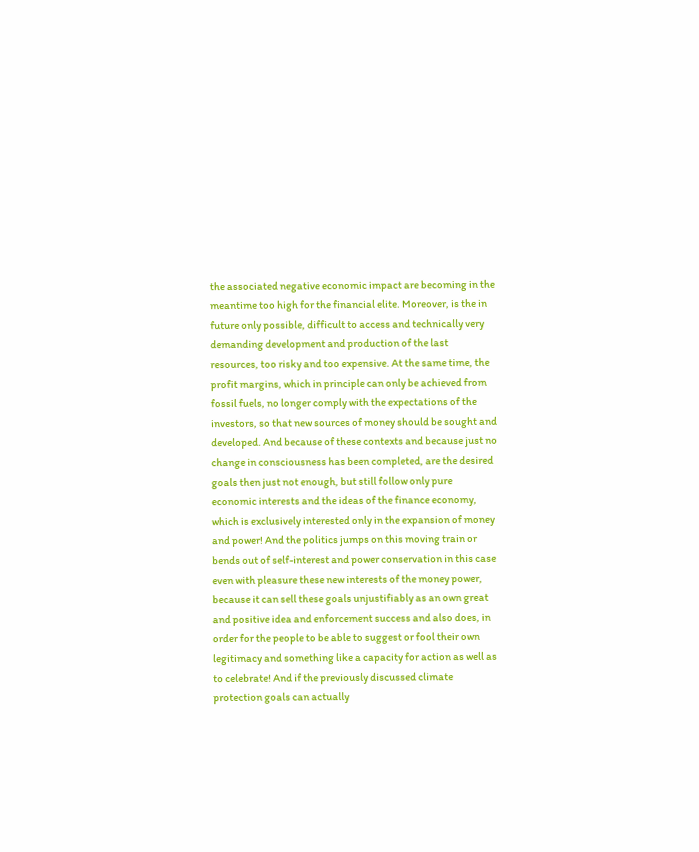the associated negative economic impact are becoming in the meantime too high for the financial elite. Moreover, is the in future only possible, difficult to access and technically very demanding development and production of the last resources, too risky and too expensive. At the same time, the profit margins, which in principle can only be achieved from fossil fuels, no longer comply with the expectations of the investors, so that new sources of money should be sought and developed. And because of these contexts and because just no change in consciousness has been completed, are the desired goals then just not enough, but still follow only pure economic interests and the ideas of the finance economy, which is exclusively interested only in the expansion of money and power! And the politics jumps on this moving train or bends out of self-interest and power conservation in this case even with pleasure these new interests of the money power, because it can sell these goals unjustifiably as an own great and positive idea and enforcement success and also does, in order for the people to be able to suggest or fool their own legitimacy and something like a capacity for action as well as to celebrate! And if the previously discussed climate protection goals can actually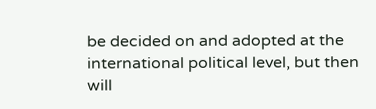be decided on and adopted at the international political level, but then will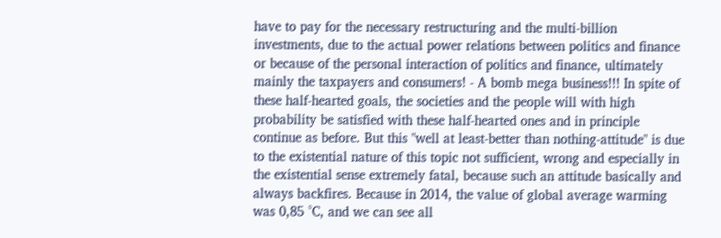have to pay for the necessary restructuring and the multi-billion investments, due to the actual power relations between politics and finance or because of the personal interaction of politics and finance, ultimately mainly the taxpayers and consumers! - A bomb mega business!!! In spite of these half-hearted goals, the societies and the people will with high probability be satisfied with these half-hearted ones and in principle continue as before. But this "well at least-better than nothing-attitude" is due to the existential nature of this topic not sufficient, wrong and especially in the existential sense extremely fatal, because such an attitude basically and always backfires. Because in 2014, the value of global average warming was 0,85 °C, and we can see all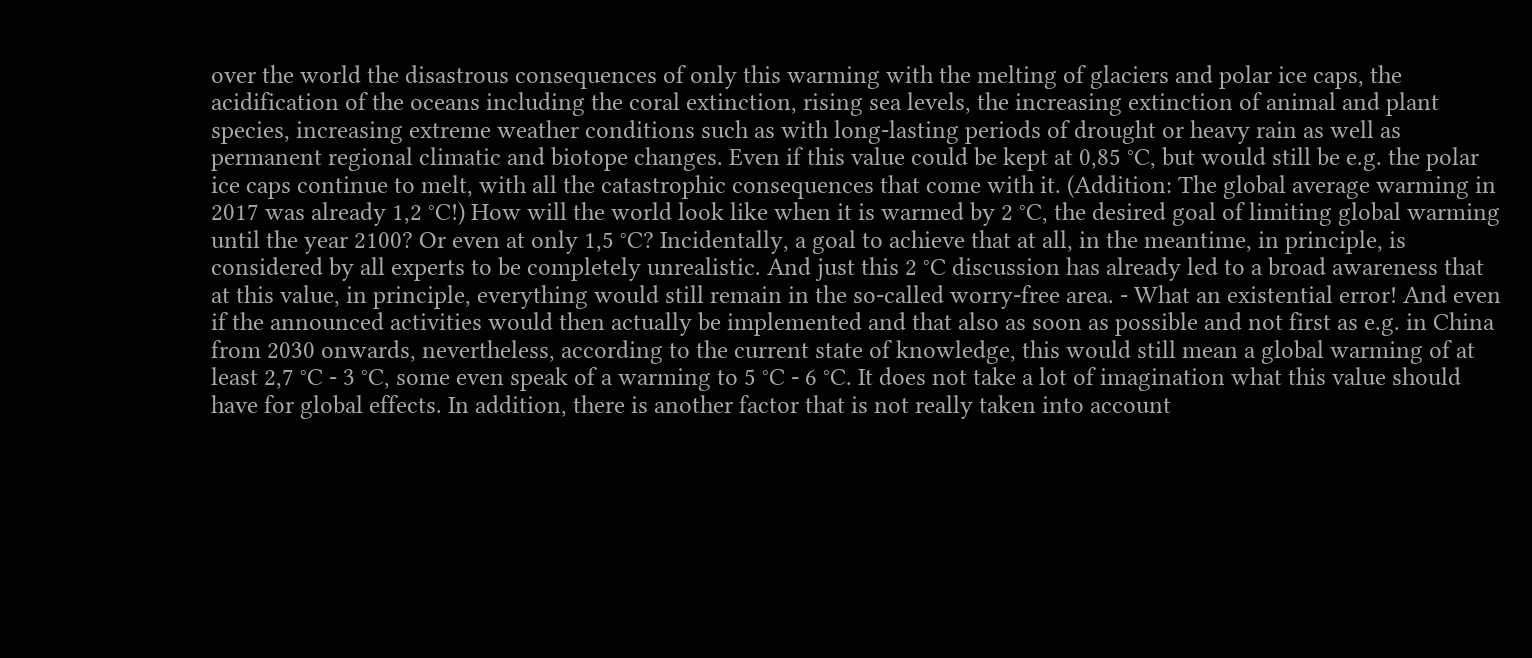over the world the disastrous consequences of only this warming with the melting of glaciers and polar ice caps, the acidification of the oceans including the coral extinction, rising sea levels, the increasing extinction of animal and plant species, increasing extreme weather conditions such as with long-lasting periods of drought or heavy rain as well as permanent regional climatic and biotope changes. Even if this value could be kept at 0,85 °C, but would still be e.g. the polar ice caps continue to melt, with all the catastrophic consequences that come with it. (Addition: The global average warming in 2017 was already 1,2 °C!) How will the world look like when it is warmed by 2 °C, the desired goal of limiting global warming until the year 2100? Or even at only 1,5 °C? Incidentally, a goal to achieve that at all, in the meantime, in principle, is considered by all experts to be completely unrealistic. And just this 2 °C discussion has already led to a broad awareness that at this value, in principle, everything would still remain in the so-called worry-free area. - What an existential error! And even if the announced activities would then actually be implemented and that also as soon as possible and not first as e.g. in China from 2030 onwards, nevertheless, according to the current state of knowledge, this would still mean a global warming of at least 2,7 °C - 3 °C, some even speak of a warming to 5 °C - 6 °C. It does not take a lot of imagination what this value should have for global effects. In addition, there is another factor that is not really taken into account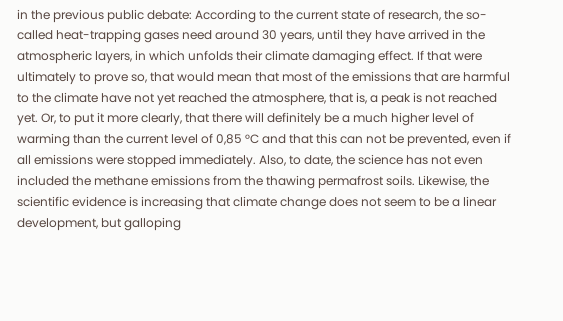in the previous public debate: According to the current state of research, the so-called heat-trapping gases need around 30 years, until they have arrived in the atmospheric layers, in which unfolds their climate damaging effect. If that were ultimately to prove so, that would mean that most of the emissions that are harmful to the climate have not yet reached the atmosphere, that is, a peak is not reached yet. Or, to put it more clearly, that there will definitely be a much higher level of warming than the current level of 0,85 °C and that this can not be prevented, even if all emissions were stopped immediately. Also, to date, the science has not even included the methane emissions from the thawing permafrost soils. Likewise, the scientific evidence is increasing that climate change does not seem to be a linear development, but galloping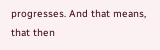progresses. And that means, that then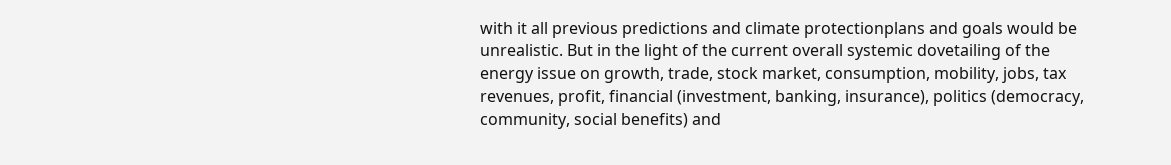with it all previous predictions and climate protectionplans and goals would be unrealistic. But in the light of the current overall systemic dovetailing of the energy issue on growth, trade, stock market, consumption, mobility, jobs, tax revenues, profit, financial (investment, banking, insurance), politics (democracy, community, social benefits) and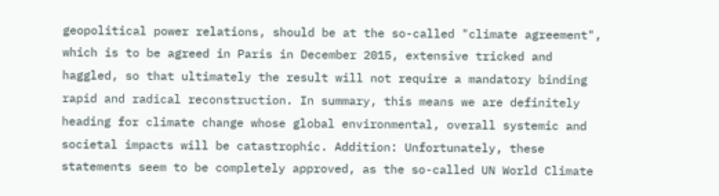geopolitical power relations, should be at the so-called "climate agreement", which is to be agreed in Paris in December 2015, extensive tricked and haggled, so that ultimately the result will not require a mandatory binding rapid and radical reconstruction. In summary, this means we are definitely heading for climate change whose global environmental, overall systemic and societal impacts will be catastrophic. Addition: Unfortunately, these statements seem to be completely approved, as the so-called UN World Climate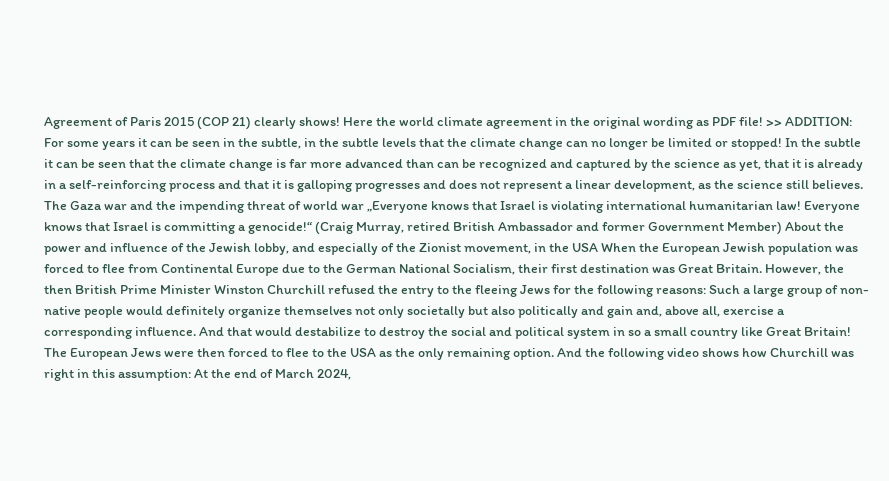Agreement of Paris 2015 (COP 21) clearly shows! Here the world climate agreement in the original wording as PDF file! >> ADDITION: For some years it can be seen in the subtle, in the subtle levels that the climate change can no longer be limited or stopped! In the subtle it can be seen that the climate change is far more advanced than can be recognized and captured by the science as yet, that it is already in a self-reinforcing process and that it is galloping progresses and does not represent a linear development, as the science still believes.
The Gaza war and the impending threat of world war „Everyone knows that Israel is violating international humanitarian law! Everyone knows that Israel is committing a genocide!“ (Craig Murray, retired British Ambassador and former Government Member) About the power and influence of the Jewish lobby, and especially of the Zionist movement, in the USA When the European Jewish population was forced to flee from Continental Europe due to the German National Socialism, their first destination was Great Britain. However, the then British Prime Minister Winston Churchill refused the entry to the fleeing Jews for the following reasons: Such a large group of non-native people would definitely organize themselves not only societally but also politically and gain and, above all, exercise a corresponding influence. And that would destabilize to destroy the social and political system in so a small country like Great Britain! The European Jews were then forced to flee to the USA as the only remaining option. And the following video shows how Churchill was right in this assumption: At the end of March 2024,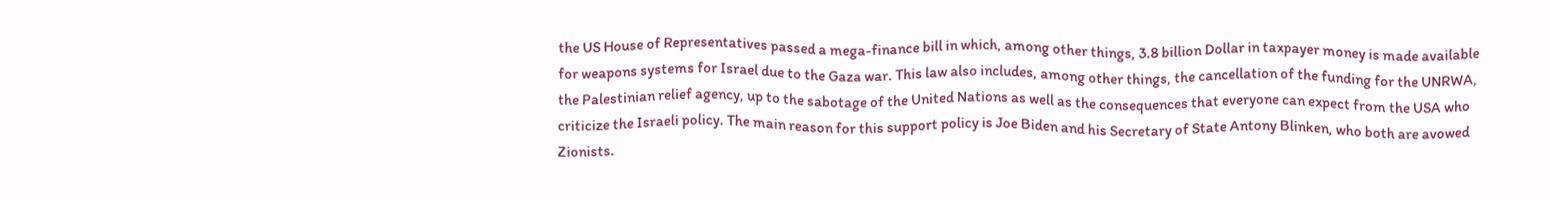the US House of Representatives passed a mega-finance bill in which, among other things, 3.8 billion Dollar in taxpayer money is made available for weapons systems for Israel due to the Gaza war. This law also includes, among other things, the cancellation of the funding for the UNRWA, the Palestinian relief agency, up to the sabotage of the United Nations as well as the consequences that everyone can expect from the USA who criticize the Israeli policy. The main reason for this support policy is Joe Biden and his Secretary of State Antony Blinken, who both are avowed Zionists.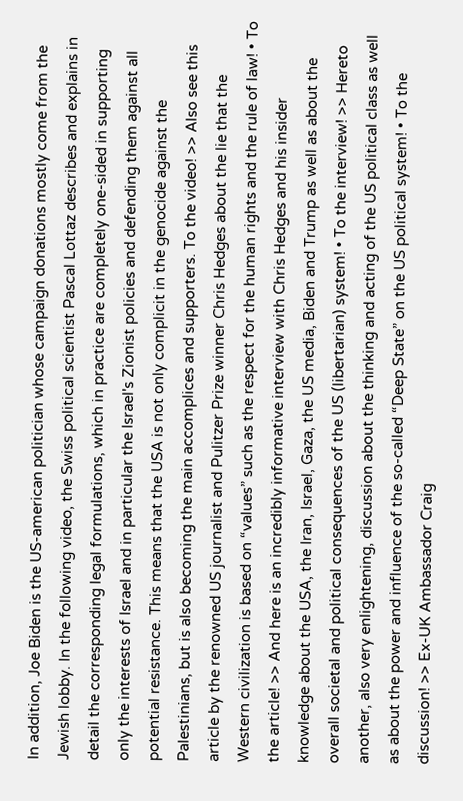In addition, Joe Biden is the US-american politician whose campaign donations mostly come from the Jewish lobby. In the following video, the Swiss political scientist Pascal Lottaz describes and explains in detail the corresponding legal formulations, which in practice are completely one-sided in supporting only the interests of Israel and in particular the Israel's Zionist policies and defending them against all potential resistance. This means that the USA is not only complicit in the genocide against the Palestinians, but is also becoming the main accomplices and supporters. To the video! >> Also see this article by the renowned US journalist and Pulitzer Prize winner Chris Hedges about the lie that the Western civilization is based on “values” such as the respect for the human rights and the rule of law! • To the article! >> And here is an incredibly informative interview with Chris Hedges and his insider knowledge about the USA, the Iran, Israel, Gaza, the US media, Biden and Trump as well as about the overall societal and political consequences of the US (libertarian) system! • To the interview! >> Hereto another, also very enlightening, discussion about the thinking and acting of the US political class as well as about the power and influence of the so-called “Deep State” on the US political system! • To the discussion! >> Ex-UK Ambassador Craig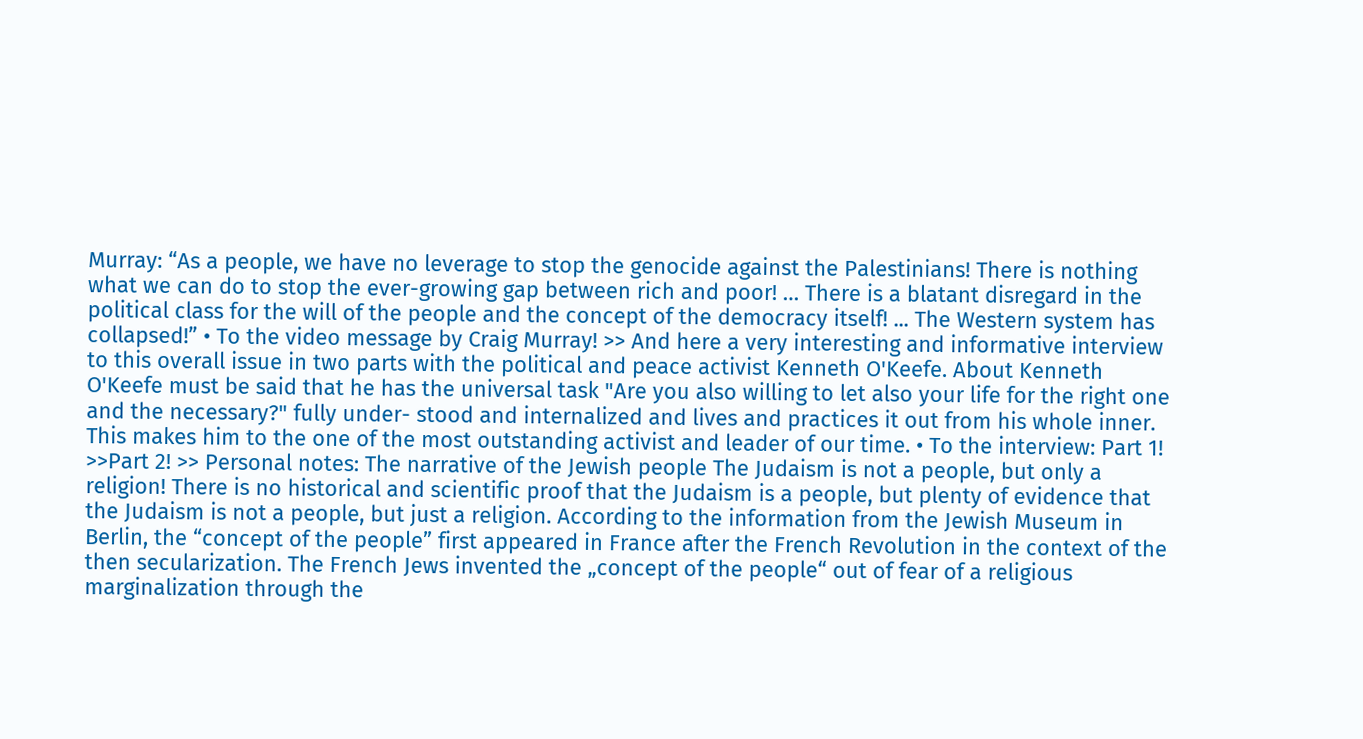Murray: “As a people, we have no leverage to stop the genocide against the Palestinians! There is nothing what we can do to stop the ever-growing gap between rich and poor! … There is a blatant disregard in the political class for the will of the people and the concept of the democracy itself! ... The Western system has collapsed!” • To the video message by Craig Murray! >> And here a very interesting and informative interview to this overall issue in two parts with the political and peace activist Kenneth O'Keefe. About Kenneth O'Keefe must be said that he has the universal task "Are you also willing to let also your life for the right one and the necessary?" fully under- stood and internalized and lives and practices it out from his whole inner. This makes him to the one of the most outstanding activist and leader of our time. • To the interview: Part 1! >>Part 2! >> Personal notes: The narrative of the Jewish people The Judaism is not a people, but only a religion! There is no historical and scientific proof that the Judaism is a people, but plenty of evidence that the Judaism is not a people, but just a religion. According to the information from the Jewish Museum in Berlin, the “concept of the people” first appeared in France after the French Revolution in the context of the then secularization. The French Jews invented the „concept of the people“ out of fear of a religious marginalization through the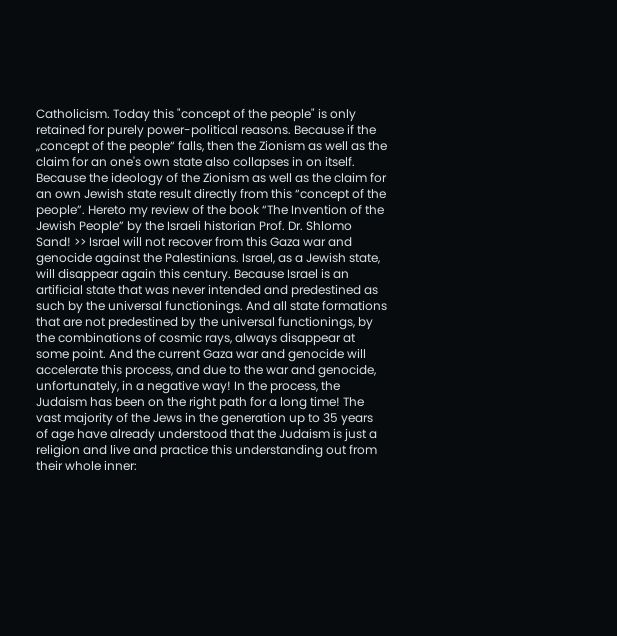Catholicism. Today this "concept of the people" is only retained for purely power-political reasons. Because if the „concept of the people“ falls, then the Zionism as well as the claim for an one's own state also collapses in on itself. Because the ideology of the Zionism as well as the claim for an own Jewish state result directly from this “concept of the people”. Hereto my review of the book “The Invention of the Jewish People” by the Israeli historian Prof. Dr. Shlomo Sand! >> Israel will not recover from this Gaza war and genocide against the Palestinians. Israel, as a Jewish state, will disappear again this century. Because Israel is an artificial state that was never intended and predestined as such by the universal functionings. And all state formations that are not predestined by the universal functionings, by the combinations of cosmic rays, always disappear at some point. And the current Gaza war and genocide will accelerate this process, and due to the war and genocide, unfortunately, in a negative way! In the process, the Judaism has been on the right path for a long time! The vast majority of the Jews in the generation up to 35 years of age have already understood that the Judaism is just a religion and live and practice this understanding out from their whole inner: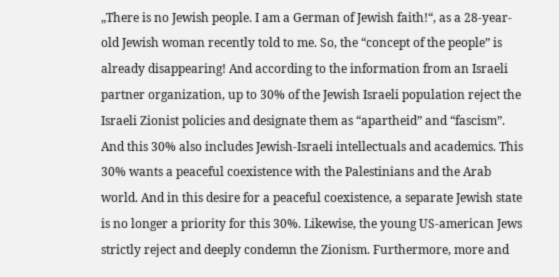„There is no Jewish people. I am a German of Jewish faith!“, as a 28-year-old Jewish woman recently told to me. So, the “concept of the people” is already disappearing! And according to the information from an Israeli partner organization, up to 30% of the Jewish Israeli population reject the Israeli Zionist policies and designate them as “apartheid” and “fascism”. And this 30% also includes Jewish-Israeli intellectuals and academics. This 30% wants a peaceful coexistence with the Palestinians and the Arab world. And in this desire for a peaceful coexistence, a separate Jewish state is no longer a priority for this 30%. Likewise, the young US-american Jews strictly reject and deeply condemn the Zionism. Furthermore, more and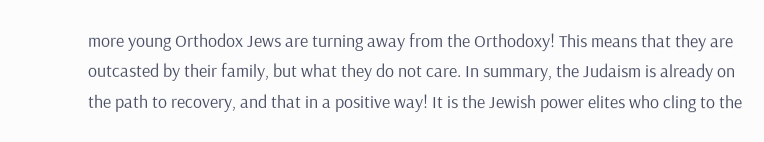more young Orthodox Jews are turning away from the Orthodoxy! This means that they are outcasted by their family, but what they do not care. In summary, the Judaism is already on the path to recovery, and that in a positive way! It is the Jewish power elites who cling to the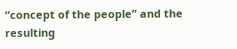“concept of the people” and the resulting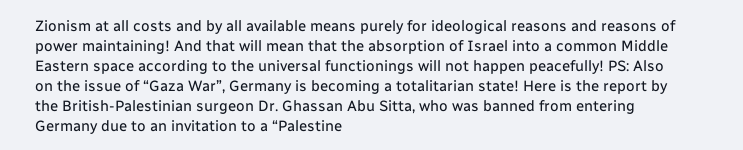Zionism at all costs and by all available means purely for ideological reasons and reasons of power maintaining! And that will mean that the absorption of Israel into a common Middle Eastern space according to the universal functionings will not happen peacefully! PS: Also on the issue of “Gaza War”, Germany is becoming a totalitarian state! Here is the report by the British-Palestinian surgeon Dr. Ghassan Abu Sitta, who was banned from entering Germany due to an invitation to a “Palestine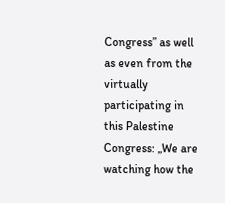Congress” as well as even from the virtually participating in this Palestine Congress: „We are watching how the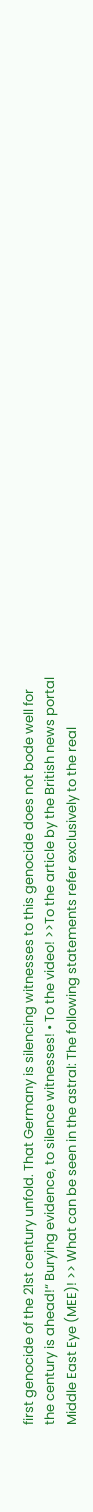first genocide of the 21st century unfold. That Germany is silencing witnesses to this genocide does not bode well for the century is ahead!“ Burying evidence, to silence witnesses! • To the video! >>To the article by the British news portal Middle East Eye (MEE)! >> What can be seen in the astral: The following statements refer exclusively to the real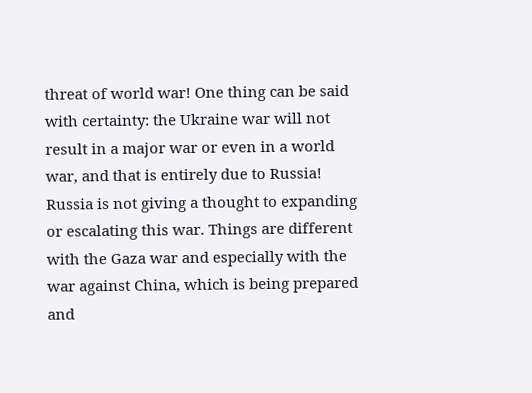threat of world war! One thing can be said with certainty: the Ukraine war will not result in a major war or even in a world war, and that is entirely due to Russia! Russia is not giving a thought to expanding or escalating this war. Things are different with the Gaza war and especially with the war against China, which is being prepared and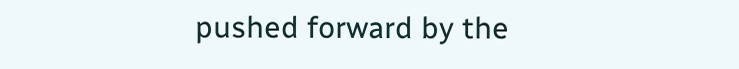pushed forward by the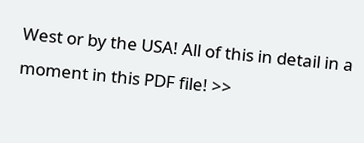West or by the USA! All of this in detail in a moment in this PDF file! >>